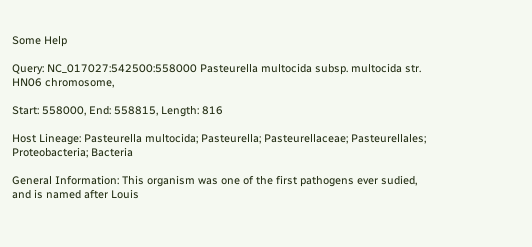Some Help

Query: NC_017027:542500:558000 Pasteurella multocida subsp. multocida str. HN06 chromosome,

Start: 558000, End: 558815, Length: 816

Host Lineage: Pasteurella multocida; Pasteurella; Pasteurellaceae; Pasteurellales; Proteobacteria; Bacteria

General Information: This organism was one of the first pathogens ever sudied, and is named after Louis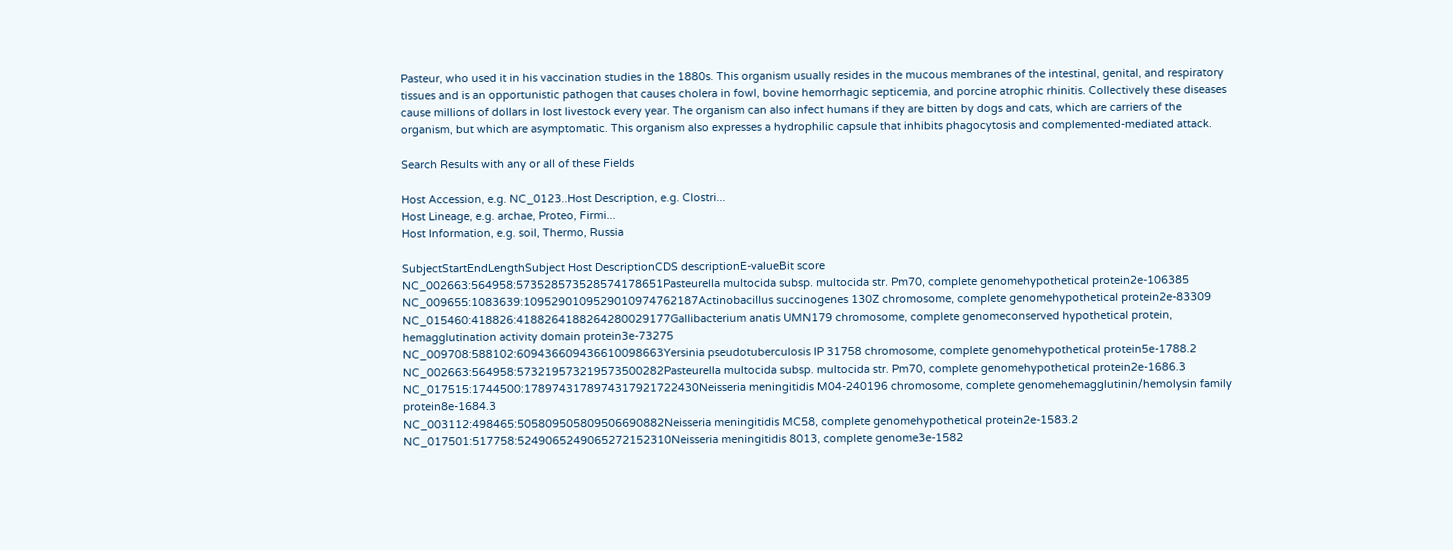Pasteur, who used it in his vaccination studies in the 1880s. This organism usually resides in the mucous membranes of the intestinal, genital, and respiratory tissues and is an opportunistic pathogen that causes cholera in fowl, bovine hemorrhagic septicemia, and porcine atrophic rhinitis. Collectively these diseases cause millions of dollars in lost livestock every year. The organism can also infect humans if they are bitten by dogs and cats, which are carriers of the organism, but which are asymptomatic. This organism also expresses a hydrophilic capsule that inhibits phagocytosis and complemented-mediated attack.

Search Results with any or all of these Fields

Host Accession, e.g. NC_0123..Host Description, e.g. Clostri...
Host Lineage, e.g. archae, Proteo, Firmi...
Host Information, e.g. soil, Thermo, Russia

SubjectStartEndLengthSubject Host DescriptionCDS descriptionE-valueBit score
NC_002663:564958:573528573528574178651Pasteurella multocida subsp. multocida str. Pm70, complete genomehypothetical protein2e-106385
NC_009655:1083639:1095290109529010974762187Actinobacillus succinogenes 130Z chromosome, complete genomehypothetical protein2e-83309
NC_015460:418826:4188264188264280029177Gallibacterium anatis UMN179 chromosome, complete genomeconserved hypothetical protein, hemagglutination activity domain protein3e-73275
NC_009708:588102:609436609436610098663Yersinia pseudotuberculosis IP 31758 chromosome, complete genomehypothetical protein5e-1788.2
NC_002663:564958:573219573219573500282Pasteurella multocida subsp. multocida str. Pm70, complete genomehypothetical protein2e-1686.3
NC_017515:1744500:1789743178974317921722430Neisseria meningitidis M04-240196 chromosome, complete genomehemagglutinin/hemolysin family protein8e-1684.3
NC_003112:498465:505809505809506690882Neisseria meningitidis MC58, complete genomehypothetical protein2e-1583.2
NC_017501:517758:5249065249065272152310Neisseria meningitidis 8013, complete genome3e-1582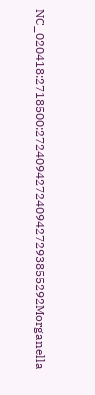NC_020418:2718500:2724094272409427293855292Morganella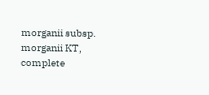morganii subsp. morganii KT, complete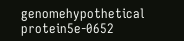genomehypothetical protein5e-0652